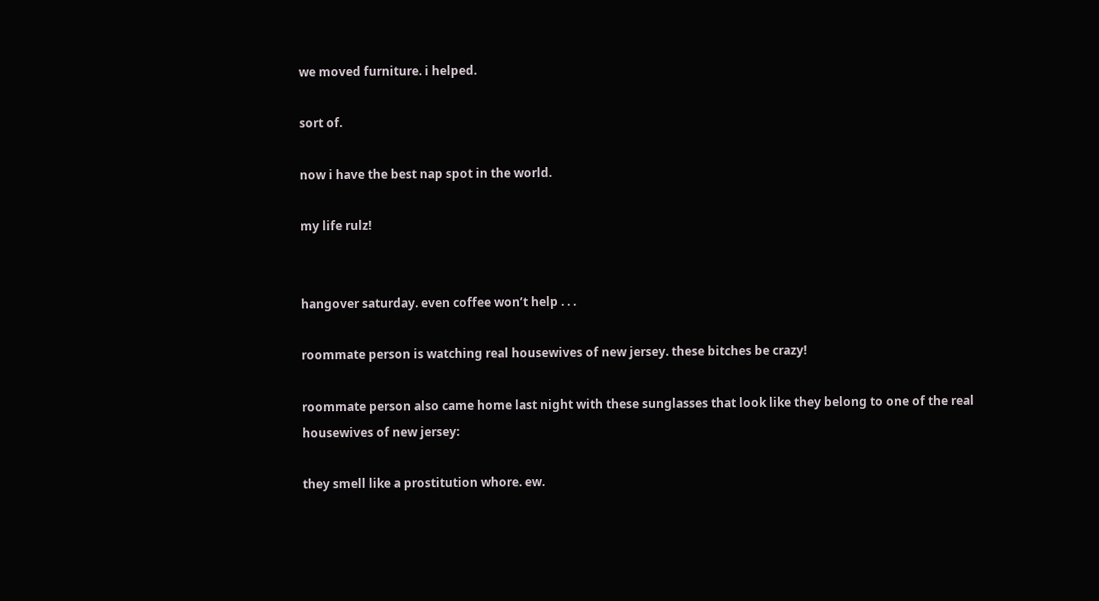we moved furniture. i helped.

sort of.

now i have the best nap spot in the world.

my life rulz!


hangover saturday. even coffee won’t help . . .

roommate person is watching real housewives of new jersey. these bitches be crazy!

roommate person also came home last night with these sunglasses that look like they belong to one of the real housewives of new jersey:

they smell like a prostitution whore. ew.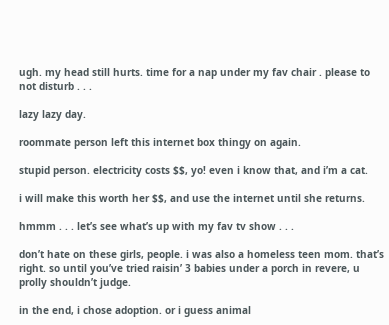ugh. my head still hurts. time for a nap under my fav chair . please to not disturb . . .

lazy lazy day.

roommate person left this internet box thingy on again.

stupid person. electricity costs $$, yo! even i know that, and i’m a cat.

i will make this worth her $$, and use the internet until she returns.

hmmm . . . let’s see what’s up with my fav tv show . . .

don’t hate on these girls, people. i was also a homeless teen mom. that’s right. so until you’ve tried raisin’ 3 babies under a porch in revere, u prolly shouldn’t judge.

in the end, i chose adoption. or i guess animal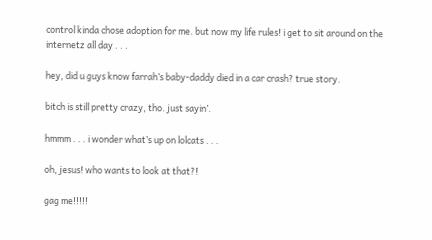control kinda chose adoption for me. but now my life rules! i get to sit around on the internetz all day . . .

hey, did u guys know farrah’s baby-daddy died in a car crash? true story.

bitch is still pretty crazy, tho. just sayin’.

hmmm . . . i wonder what’s up on lolcats . . .

oh, jesus! who wants to look at that?!

gag me!!!!!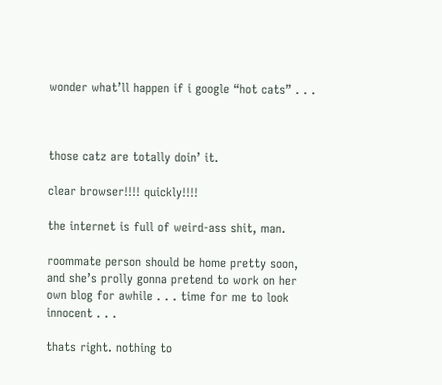wonder what’ll happen if i google “hot cats” . . .



those catz are totally doin’ it.

clear browser!!!! quickly!!!!

the internet is full of weird-ass shit, man.

roommate person should be home pretty soon, and she’s prolly gonna pretend to work on her own blog for awhile . . . time for me to look innocent . . .

thats right. nothing to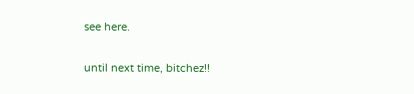see here.

until next time, bitchez!!